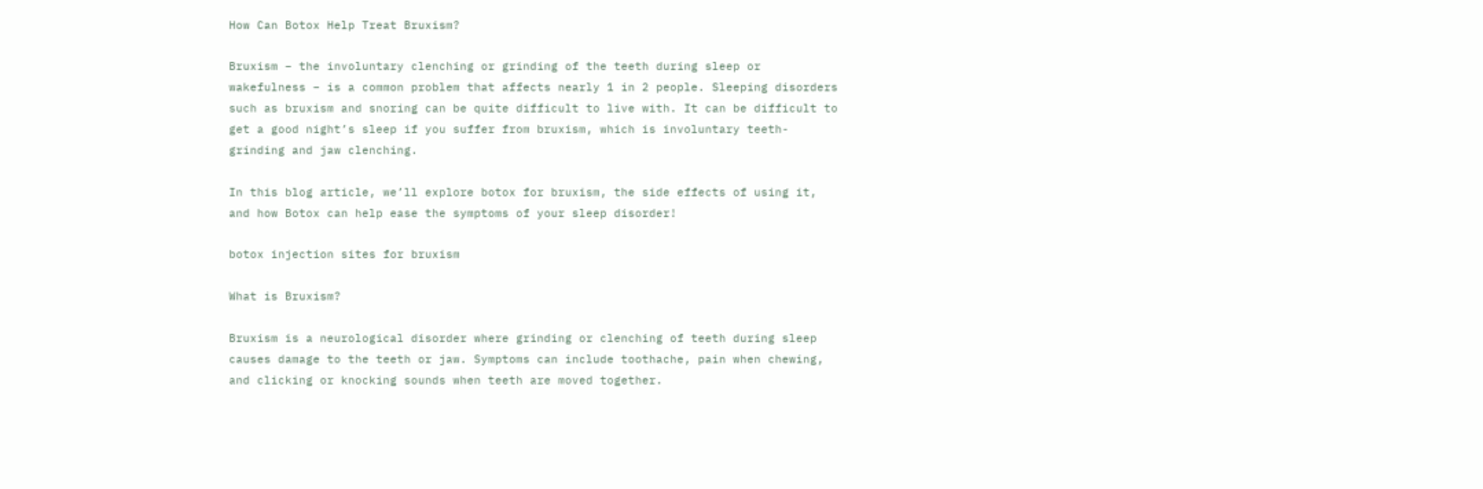How Can Botox Help Treat Bruxism?

Bruxism – the involuntary clenching or grinding of the teeth during sleep or wakefulness – is a common problem that affects nearly 1 in 2 people. Sleeping disorders such as bruxism and snoring can be quite difficult to live with. It can be difficult to get a good night’s sleep if you suffer from bruxism, which is involuntary teeth-grinding and jaw clenching.

In this blog article, we’ll explore botox for bruxism, the side effects of using it, and how Botox can help ease the symptoms of your sleep disorder!

botox injection sites for bruxism

What is Bruxism?

Bruxism is a neurological disorder where grinding or clenching of teeth during sleep causes damage to the teeth or jaw. Symptoms can include toothache, pain when chewing, and clicking or knocking sounds when teeth are moved together.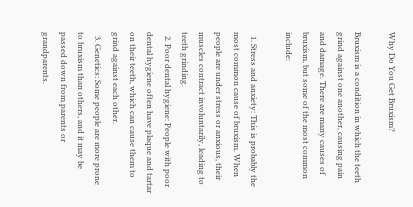Why Do You Get Bruxism?

Bruxism is a condition in which the teeth grind against one another, causing pain and damage. There are many causes of bruxism, but some of the most common include:

  1. Stress and anxiety: This is probably the most common cause of bruxism. When people are under stress or anxious, their muscles contract involuntarily, leading to teeth grinding.
  2. Poor dental hygiene: People with poor dental hygiene often have plaque and tartar on their teeth, which can cause them to grind against each other.
  3. Genetics: Some people are more prone to bruxism than others, and it may be passed down from parents or grandparents.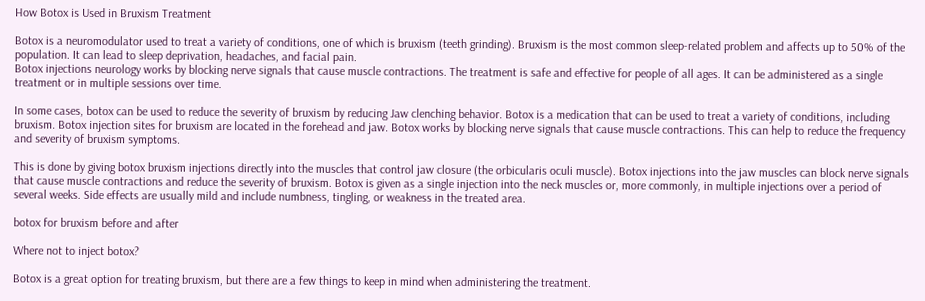How Botox is Used in Bruxism Treatment

Botox is a neuromodulator used to treat a variety of conditions, one of which is bruxism (teeth grinding). Bruxism is the most common sleep-related problem and affects up to 50% of the population. It can lead to sleep deprivation, headaches, and facial pain.
Botox injections neurology works by blocking nerve signals that cause muscle contractions. The treatment is safe and effective for people of all ages. It can be administered as a single treatment or in multiple sessions over time.

In some cases, botox can be used to reduce the severity of bruxism by reducing Jaw clenching behavior. Botox is a medication that can be used to treat a variety of conditions, including bruxism. Botox injection sites for bruxism are located in the forehead and jaw. Botox works by blocking nerve signals that cause muscle contractions. This can help to reduce the frequency and severity of bruxism symptoms.

This is done by giving botox bruxism injections directly into the muscles that control jaw closure (the orbicularis oculi muscle). Botox injections into the jaw muscles can block nerve signals that cause muscle contractions and reduce the severity of bruxism. Botox is given as a single injection into the neck muscles or, more commonly, in multiple injections over a period of several weeks. Side effects are usually mild and include numbness, tingling, or weakness in the treated area.

botox for bruxism before and after

Where not to inject botox?

Botox is a great option for treating bruxism, but there are a few things to keep in mind when administering the treatment.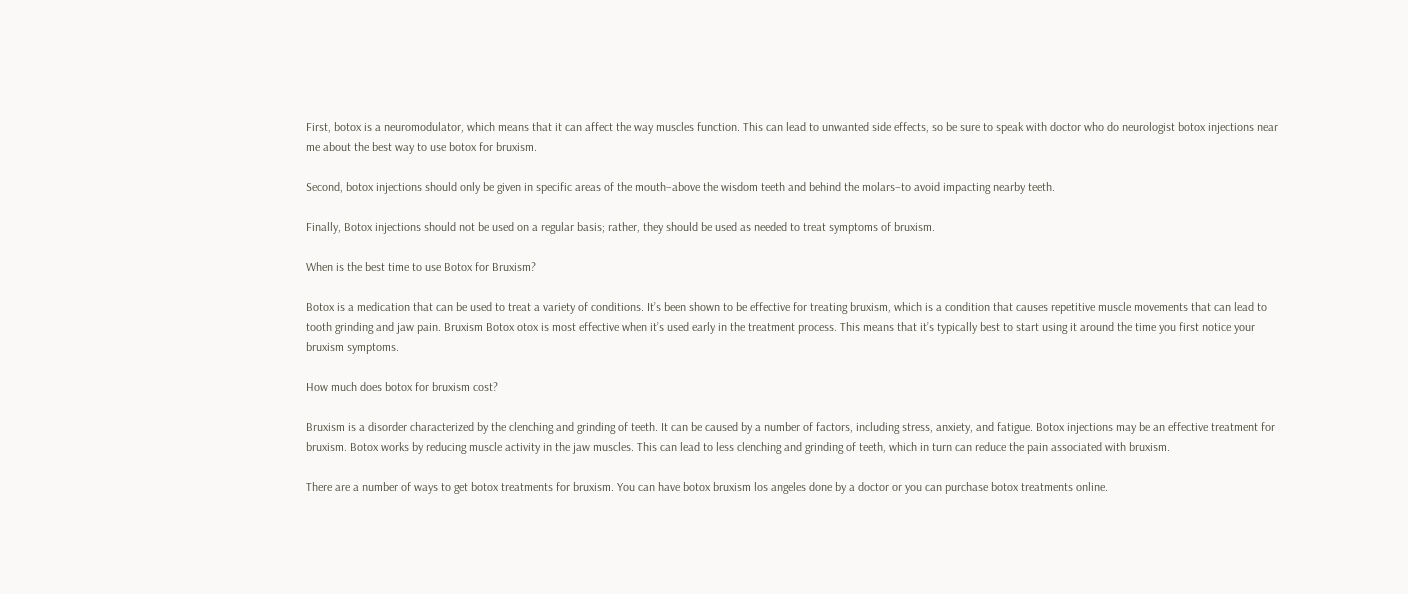First, botox is a neuromodulator, which means that it can affect the way muscles function. This can lead to unwanted side effects, so be sure to speak with doctor who do neurologist botox injections near me about the best way to use botox for bruxism.

Second, botox injections should only be given in specific areas of the mouth–above the wisdom teeth and behind the molars–to avoid impacting nearby teeth.

Finally, Botox injections should not be used on a regular basis; rather, they should be used as needed to treat symptoms of bruxism.

When is the best time to use Botox for Bruxism?

Botox is a medication that can be used to treat a variety of conditions. It’s been shown to be effective for treating bruxism, which is a condition that causes repetitive muscle movements that can lead to tooth grinding and jaw pain. Bruxism Botox otox is most effective when it’s used early in the treatment process. This means that it’s typically best to start using it around the time you first notice your bruxism symptoms.

How much does botox for bruxism cost?

Bruxism is a disorder characterized by the clenching and grinding of teeth. It can be caused by a number of factors, including stress, anxiety, and fatigue. Botox injections may be an effective treatment for bruxism. Botox works by reducing muscle activity in the jaw muscles. This can lead to less clenching and grinding of teeth, which in turn can reduce the pain associated with bruxism.

There are a number of ways to get botox treatments for bruxism. You can have botox bruxism los angeles done by a doctor or you can purchase botox treatments online.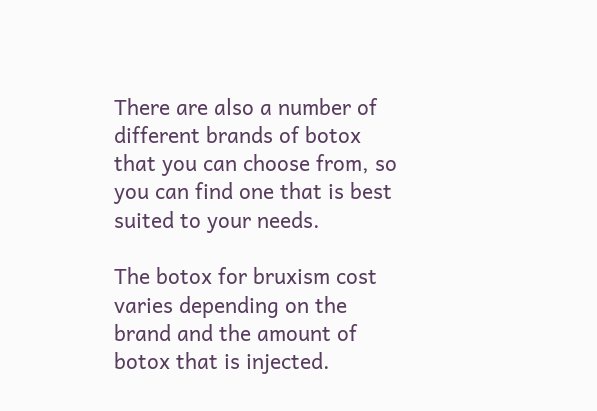There are also a number of different brands of botox that you can choose from, so you can find one that is best suited to your needs.

The botox for bruxism cost varies depending on the brand and the amount of botox that is injected.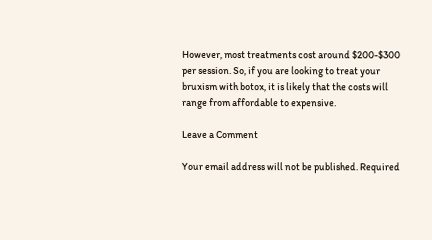However, most treatments cost around $200-$300 per session. So, if you are looking to treat your bruxism with botox, it is likely that the costs will range from affordable to expensive.

Leave a Comment

Your email address will not be published. Required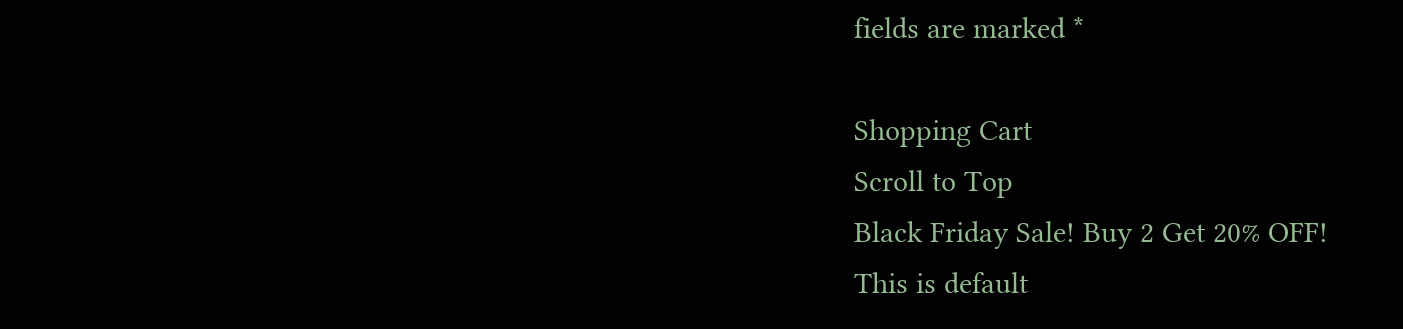fields are marked *

Shopping Cart
Scroll to Top
Black Friday Sale! Buy 2 Get 20% OFF!
This is default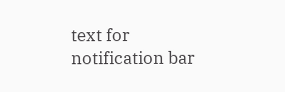text for notification bar